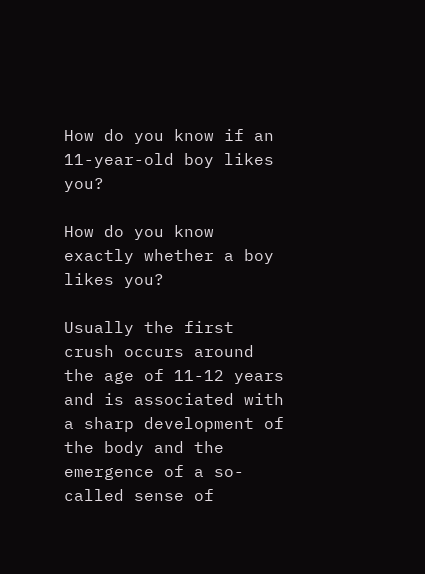How do you know if an 11-year-old boy likes you?

How do you know exactly whether a boy likes you?

Usually the first crush occurs around the age of 11-12 years and is associated with a sharp development of the body and the emergence of a so-called sense of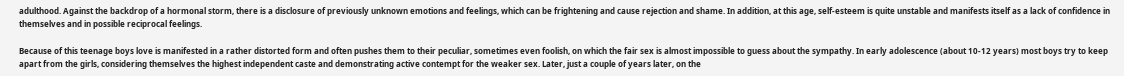adulthood. Against the backdrop of a hormonal storm, there is a disclosure of previously unknown emotions and feelings, which can be frightening and cause rejection and shame. In addition, at this age, self-esteem is quite unstable and manifests itself as a lack of confidence in themselves and in possible reciprocal feelings.

Because of this teenage boys love is manifested in a rather distorted form and often pushes them to their peculiar, sometimes even foolish, on which the fair sex is almost impossible to guess about the sympathy. In early adolescence (about 10-12 years) most boys try to keep apart from the girls, considering themselves the highest independent caste and demonstrating active contempt for the weaker sex. Later, just a couple of years later, on the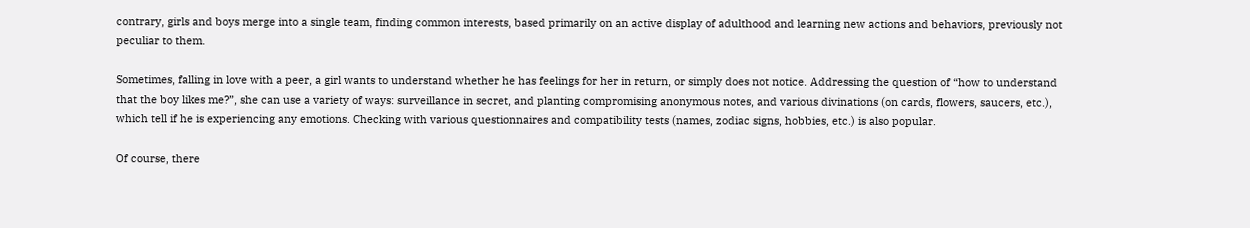contrary, girls and boys merge into a single team, finding common interests, based primarily on an active display of adulthood and learning new actions and behaviors, previously not peculiar to them.

Sometimes, falling in love with a peer, a girl wants to understand whether he has feelings for her in return, or simply does not notice. Addressing the question of “how to understand that the boy likes me?”, she can use a variety of ways: surveillance in secret, and planting compromising anonymous notes, and various divinations (on cards, flowers, saucers, etc.), which tell if he is experiencing any emotions. Checking with various questionnaires and compatibility tests (names, zodiac signs, hobbies, etc.) is also popular.

Of course, there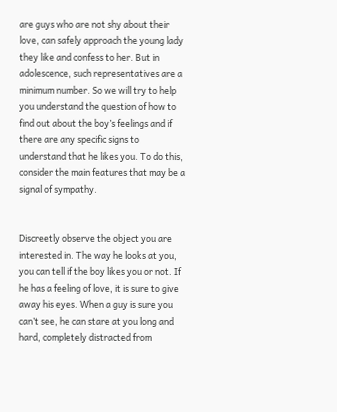are guys who are not shy about their love, can safely approach the young lady they like and confess to her. But in adolescence, such representatives are a minimum number. So we will try to help you understand the question of how to find out about the boy’s feelings and if there are any specific signs to understand that he likes you. To do this, consider the main features that may be a signal of sympathy.


Discreetly observe the object you are interested in. The way he looks at you, you can tell if the boy likes you or not. If he has a feeling of love, it is sure to give away his eyes. When a guy is sure you can’t see, he can stare at you long and hard, completely distracted from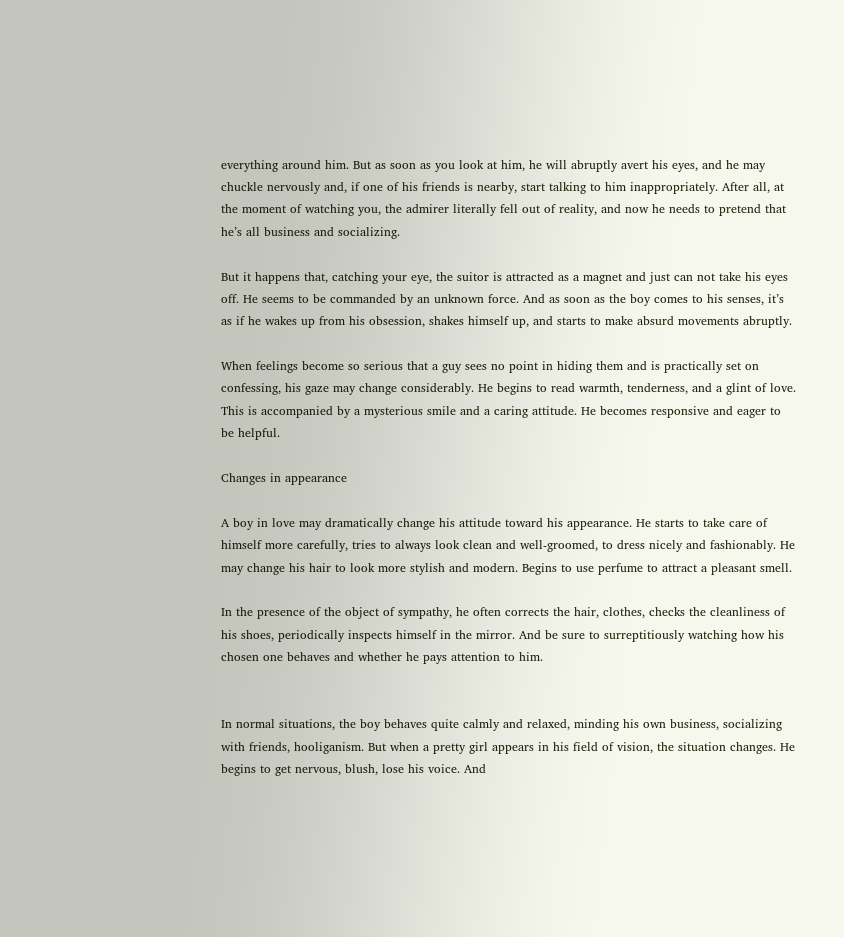everything around him. But as soon as you look at him, he will abruptly avert his eyes, and he may chuckle nervously and, if one of his friends is nearby, start talking to him inappropriately. After all, at the moment of watching you, the admirer literally fell out of reality, and now he needs to pretend that he’s all business and socializing.

But it happens that, catching your eye, the suitor is attracted as a magnet and just can not take his eyes off. He seems to be commanded by an unknown force. And as soon as the boy comes to his senses, it’s as if he wakes up from his obsession, shakes himself up, and starts to make absurd movements abruptly.

When feelings become so serious that a guy sees no point in hiding them and is practically set on confessing, his gaze may change considerably. He begins to read warmth, tenderness, and a glint of love. This is accompanied by a mysterious smile and a caring attitude. He becomes responsive and eager to be helpful.

Changes in appearance

A boy in love may dramatically change his attitude toward his appearance. He starts to take care of himself more carefully, tries to always look clean and well-groomed, to dress nicely and fashionably. He may change his hair to look more stylish and modern. Begins to use perfume to attract a pleasant smell.

In the presence of the object of sympathy, he often corrects the hair, clothes, checks the cleanliness of his shoes, periodically inspects himself in the mirror. And be sure to surreptitiously watching how his chosen one behaves and whether he pays attention to him.


In normal situations, the boy behaves quite calmly and relaxed, minding his own business, socializing with friends, hooliganism. But when a pretty girl appears in his field of vision, the situation changes. He begins to get nervous, blush, lose his voice. And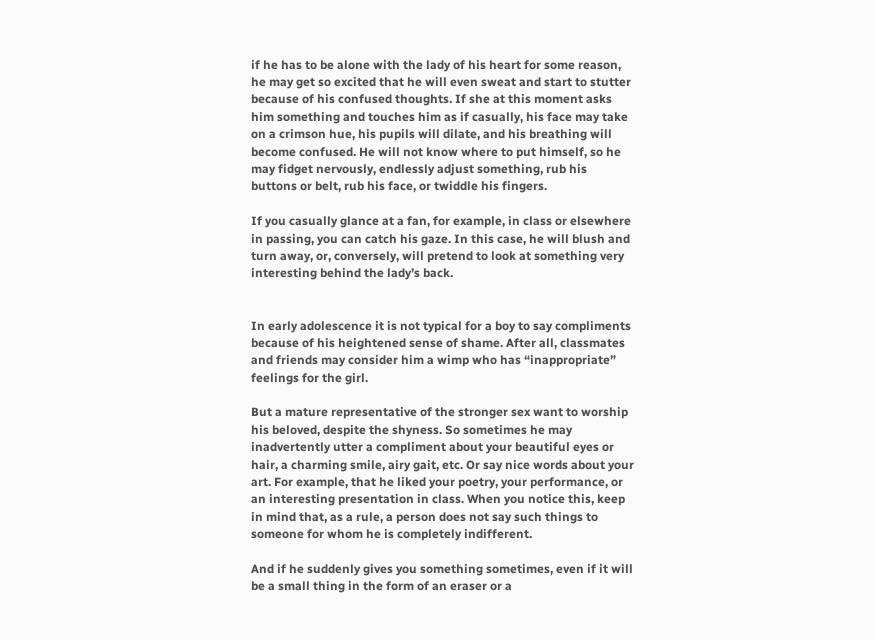if he has to be alone with the lady of his heart for some reason, he may get so excited that he will even sweat and start to stutter because of his confused thoughts. If she at this moment asks him something and touches him as if casually, his face may take on a crimson hue, his pupils will dilate, and his breathing will become confused. He will not know where to put himself, so he may fidget nervously, endlessly adjust something, rub his buttons or belt, rub his face, or twiddle his fingers.

If you casually glance at a fan, for example, in class or elsewhere in passing, you can catch his gaze. In this case, he will blush and turn away, or, conversely, will pretend to look at something very interesting behind the lady’s back.


In early adolescence it is not typical for a boy to say compliments because of his heightened sense of shame. After all, classmates and friends may consider him a wimp who has “inappropriate” feelings for the girl.

But a mature representative of the stronger sex want to worship his beloved, despite the shyness. So sometimes he may inadvertently utter a compliment about your beautiful eyes or hair, a charming smile, airy gait, etc. Or say nice words about your art. For example, that he liked your poetry, your performance, or an interesting presentation in class. When you notice this, keep in mind that, as a rule, a person does not say such things to someone for whom he is completely indifferent.

And if he suddenly gives you something sometimes, even if it will be a small thing in the form of an eraser or a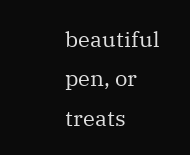beautiful pen, or treats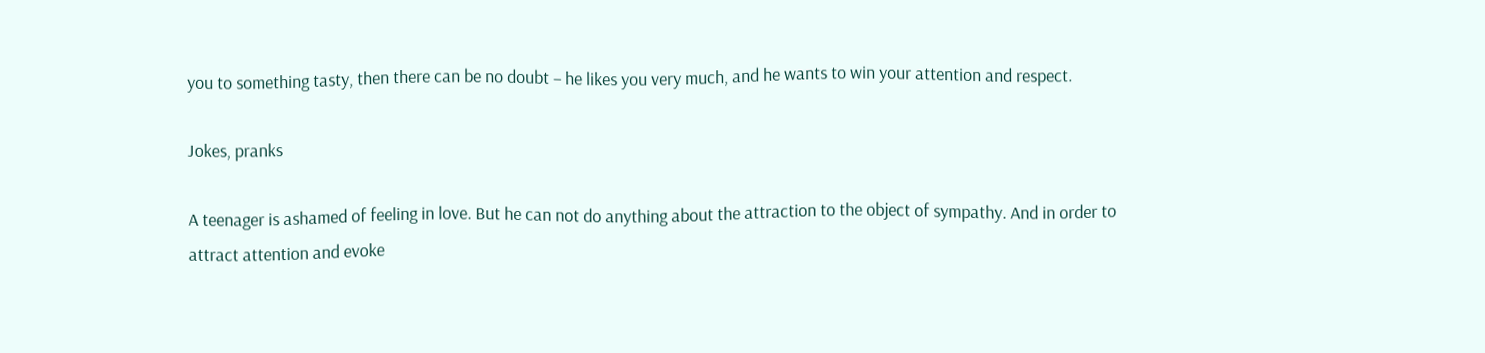you to something tasty, then there can be no doubt – he likes you very much, and he wants to win your attention and respect.

Jokes, pranks

A teenager is ashamed of feeling in love. But he can not do anything about the attraction to the object of sympathy. And in order to attract attention and evoke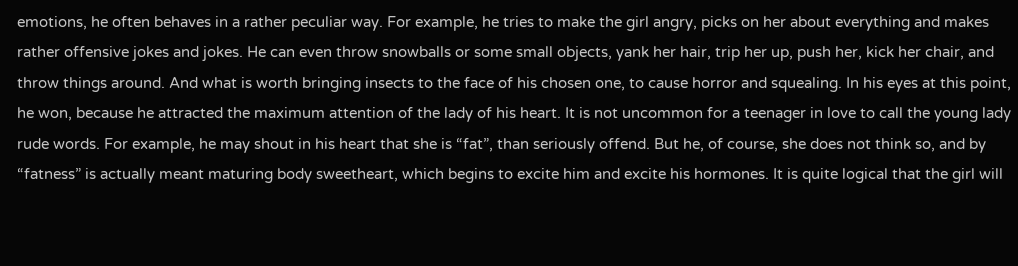emotions, he often behaves in a rather peculiar way. For example, he tries to make the girl angry, picks on her about everything and makes rather offensive jokes and jokes. He can even throw snowballs or some small objects, yank her hair, trip her up, push her, kick her chair, and throw things around. And what is worth bringing insects to the face of his chosen one, to cause horror and squealing. In his eyes at this point, he won, because he attracted the maximum attention of the lady of his heart. It is not uncommon for a teenager in love to call the young lady rude words. For example, he may shout in his heart that she is “fat”, than seriously offend. But he, of course, she does not think so, and by “fatness” is actually meant maturing body sweetheart, which begins to excite him and excite his hormones. It is quite logical that the girl will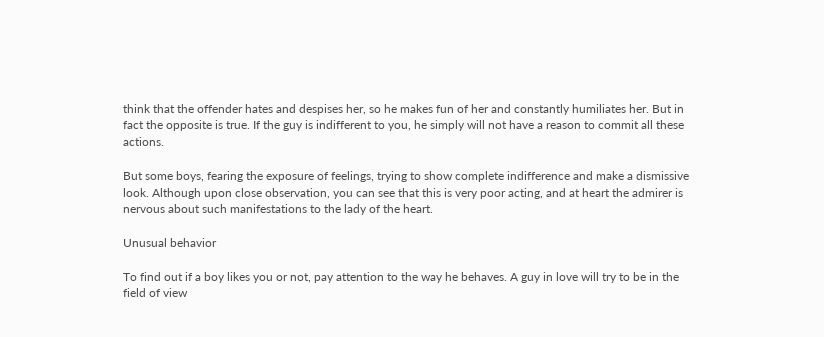think that the offender hates and despises her, so he makes fun of her and constantly humiliates her. But in fact the opposite is true. If the guy is indifferent to you, he simply will not have a reason to commit all these actions.

But some boys, fearing the exposure of feelings, trying to show complete indifference and make a dismissive look. Although upon close observation, you can see that this is very poor acting, and at heart the admirer is nervous about such manifestations to the lady of the heart.

Unusual behavior

To find out if a boy likes you or not, pay attention to the way he behaves. A guy in love will try to be in the field of view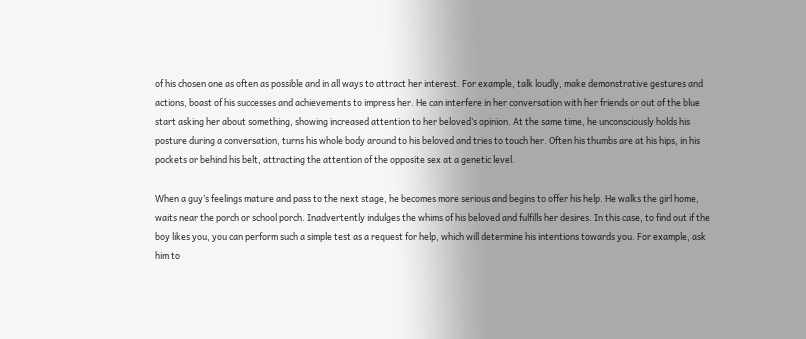of his chosen one as often as possible and in all ways to attract her interest. For example, talk loudly, make demonstrative gestures and actions, boast of his successes and achievements to impress her. He can interfere in her conversation with her friends or out of the blue start asking her about something, showing increased attention to her beloved’s opinion. At the same time, he unconsciously holds his posture during a conversation, turns his whole body around to his beloved and tries to touch her. Often his thumbs are at his hips, in his pockets or behind his belt, attracting the attention of the opposite sex at a genetic level.

When a guy’s feelings mature and pass to the next stage, he becomes more serious and begins to offer his help. He walks the girl home, waits near the porch or school porch. Inadvertently indulges the whims of his beloved and fulfills her desires. In this case, to find out if the boy likes you, you can perform such a simple test as a request for help, which will determine his intentions towards you. For example, ask him to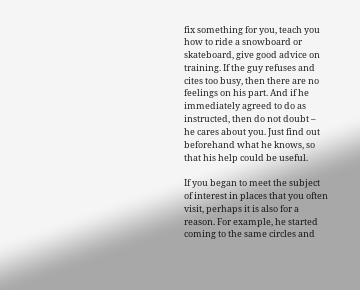fix something for you, teach you how to ride a snowboard or skateboard, give good advice on training. If the guy refuses and cites too busy, then there are no feelings on his part. And if he immediately agreed to do as instructed, then do not doubt – he cares about you. Just find out beforehand what he knows, so that his help could be useful.

If you began to meet the subject of interest in places that you often visit, perhaps it is also for a reason. For example, he started coming to the same circles and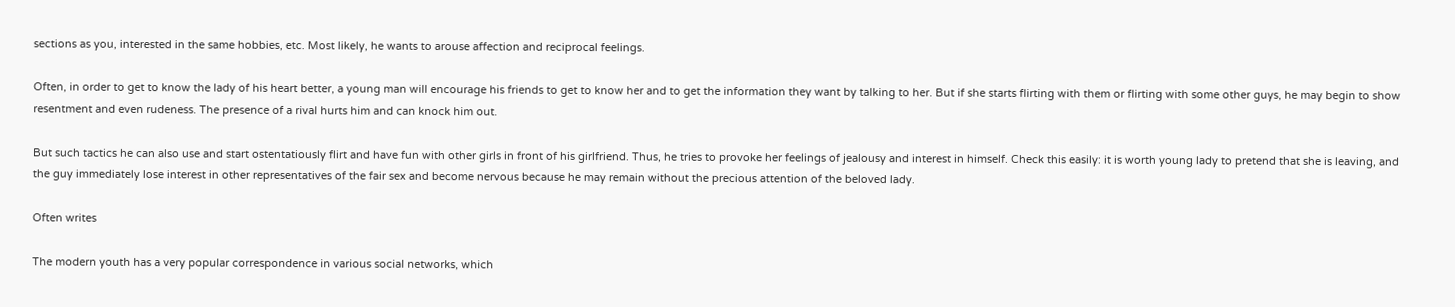sections as you, interested in the same hobbies, etc. Most likely, he wants to arouse affection and reciprocal feelings.

Often, in order to get to know the lady of his heart better, a young man will encourage his friends to get to know her and to get the information they want by talking to her. But if she starts flirting with them or flirting with some other guys, he may begin to show resentment and even rudeness. The presence of a rival hurts him and can knock him out.

But such tactics he can also use and start ostentatiously flirt and have fun with other girls in front of his girlfriend. Thus, he tries to provoke her feelings of jealousy and interest in himself. Check this easily: it is worth young lady to pretend that she is leaving, and the guy immediately lose interest in other representatives of the fair sex and become nervous because he may remain without the precious attention of the beloved lady.

Often writes

The modern youth has a very popular correspondence in various social networks, which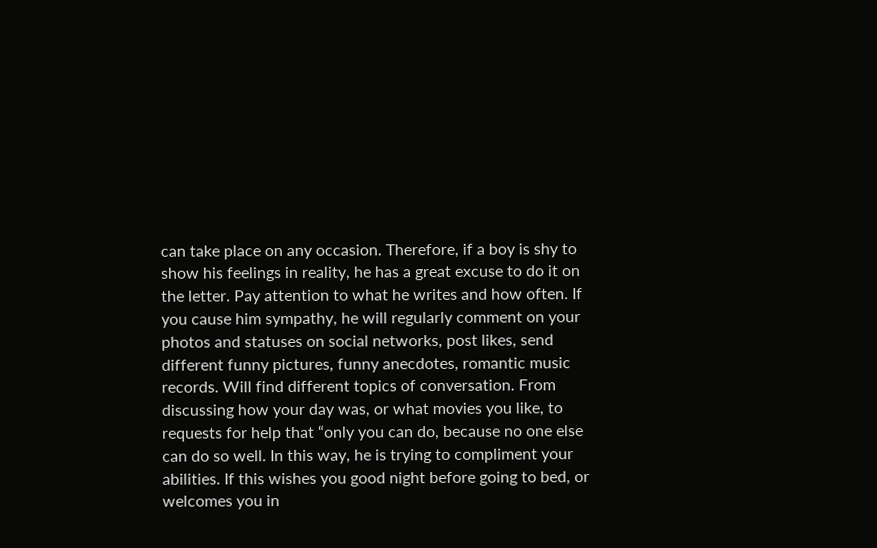can take place on any occasion. Therefore, if a boy is shy to show his feelings in reality, he has a great excuse to do it on the letter. Pay attention to what he writes and how often. If you cause him sympathy, he will regularly comment on your photos and statuses on social networks, post likes, send different funny pictures, funny anecdotes, romantic music records. Will find different topics of conversation. From discussing how your day was, or what movies you like, to requests for help that “only you can do, because no one else can do so well. In this way, he is trying to compliment your abilities. If this wishes you good night before going to bed, or welcomes you in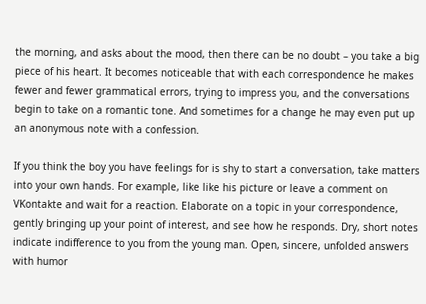the morning, and asks about the mood, then there can be no doubt – you take a big piece of his heart. It becomes noticeable that with each correspondence he makes fewer and fewer grammatical errors, trying to impress you, and the conversations begin to take on a romantic tone. And sometimes for a change he may even put up an anonymous note with a confession.

If you think the boy you have feelings for is shy to start a conversation, take matters into your own hands. For example, like like his picture or leave a comment on VKontakte and wait for a reaction. Elaborate on a topic in your correspondence, gently bringing up your point of interest, and see how he responds. Dry, short notes indicate indifference to you from the young man. Open, sincere, unfolded answers with humor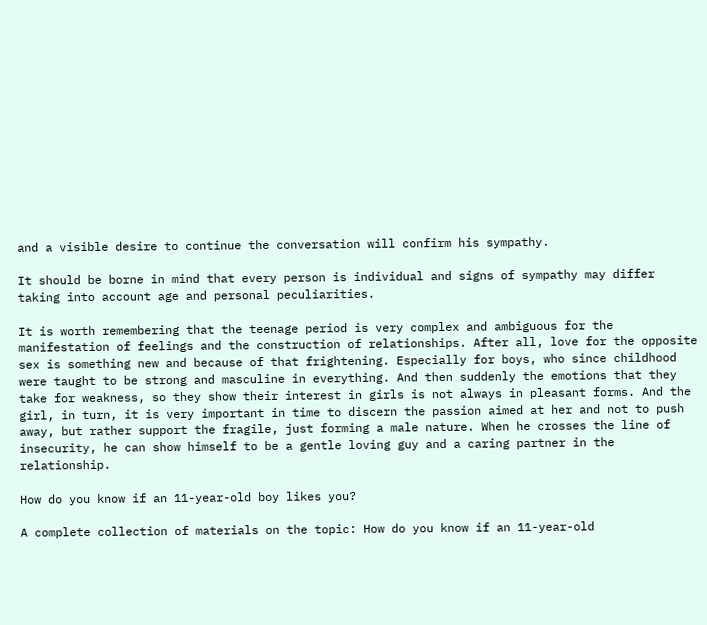and a visible desire to continue the conversation will confirm his sympathy.

It should be borne in mind that every person is individual and signs of sympathy may differ taking into account age and personal peculiarities.

It is worth remembering that the teenage period is very complex and ambiguous for the manifestation of feelings and the construction of relationships. After all, love for the opposite sex is something new and because of that frightening. Especially for boys, who since childhood were taught to be strong and masculine in everything. And then suddenly the emotions that they take for weakness, so they show their interest in girls is not always in pleasant forms. And the girl, in turn, it is very important in time to discern the passion aimed at her and not to push away, but rather support the fragile, just forming a male nature. When he crosses the line of insecurity, he can show himself to be a gentle loving guy and a caring partner in the relationship.

How do you know if an 11-year-old boy likes you?

A complete collection of materials on the topic: How do you know if an 11-year-old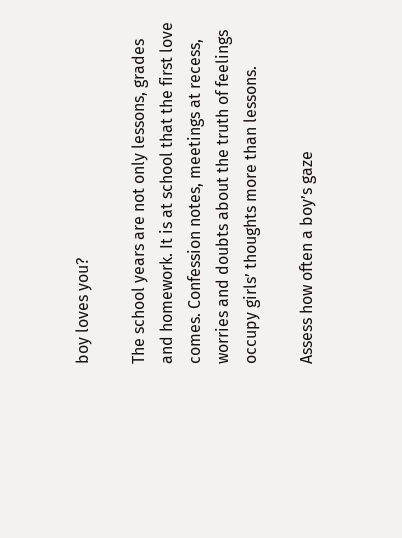boy loves you?

The school years are not only lessons, grades and homework. It is at school that the first love comes. Confession notes, meetings at recess, worries and doubts about the truth of feelings occupy girls’ thoughts more than lessons.

Assess how often a boy’s gaze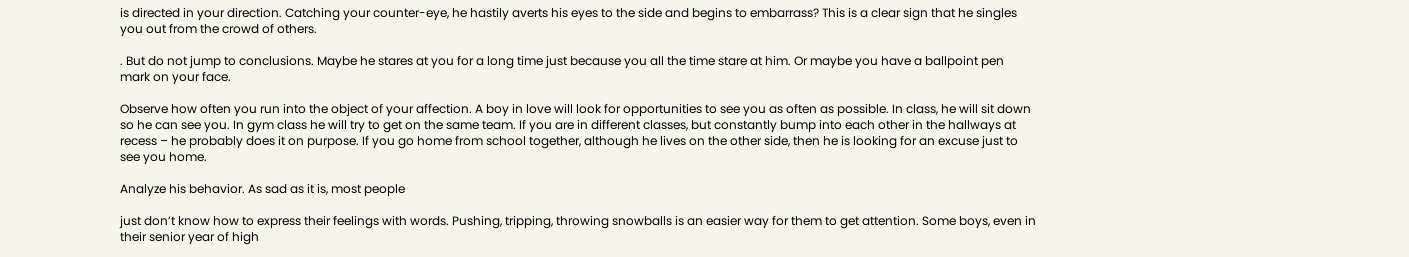is directed in your direction. Catching your counter-eye, he hastily averts his eyes to the side and begins to embarrass? This is a clear sign that he singles you out from the crowd of others.

. But do not jump to conclusions. Maybe he stares at you for a long time just because you all the time stare at him. Or maybe you have a ballpoint pen mark on your face.

Observe how often you run into the object of your affection. A boy in love will look for opportunities to see you as often as possible. In class, he will sit down so he can see you. In gym class he will try to get on the same team. If you are in different classes, but constantly bump into each other in the hallways at recess – he probably does it on purpose. If you go home from school together, although he lives on the other side, then he is looking for an excuse just to see you home.

Analyze his behavior. As sad as it is, most people

just don’t know how to express their feelings with words. Pushing, tripping, throwing snowballs is an easier way for them to get attention. Some boys, even in their senior year of high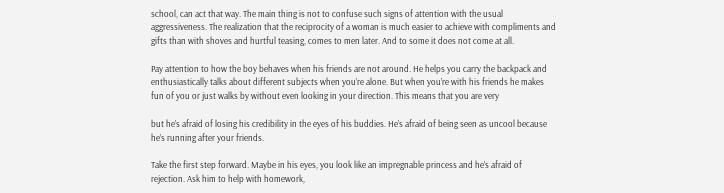school, can act that way. The main thing is not to confuse such signs of attention with the usual aggressiveness. The realization that the reciprocity of a woman is much easier to achieve with compliments and gifts than with shoves and hurtful teasing, comes to men later. And to some it does not come at all.

Pay attention to how the boy behaves when his friends are not around. He helps you carry the backpack and enthusiastically talks about different subjects when you’re alone. But when you’re with his friends he makes fun of you or just walks by without even looking in your direction. This means that you are very

but he’s afraid of losing his credibility in the eyes of his buddies. He’s afraid of being seen as uncool because he’s running after your friends.

Take the first step forward. Maybe in his eyes, you look like an impregnable princess and he’s afraid of rejection. Ask him to help with homework,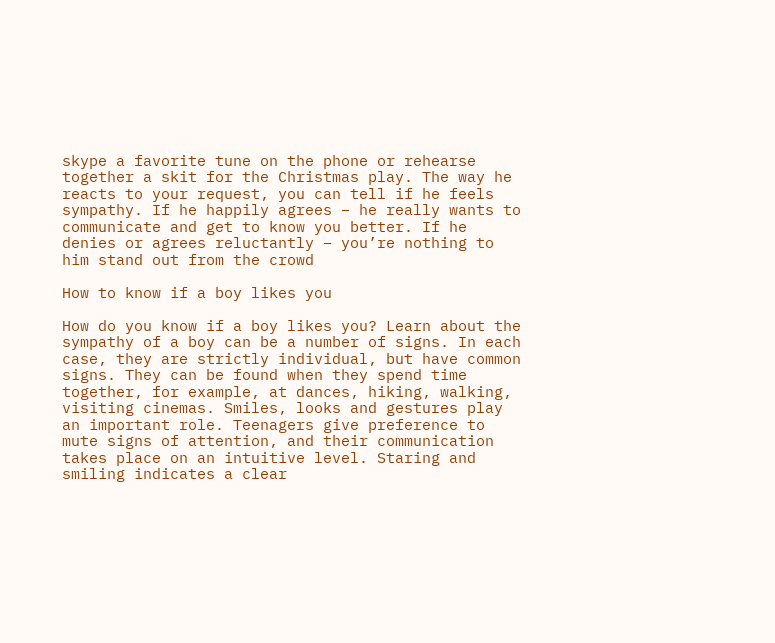skype a favorite tune on the phone or rehearse together a skit for the Christmas play. The way he reacts to your request, you can tell if he feels sympathy. If he happily agrees – he really wants to communicate and get to know you better. If he denies or agrees reluctantly – you’re nothing to him stand out from the crowd

How to know if a boy likes you

How do you know if a boy likes you? Learn about the sympathy of a boy can be a number of signs. In each case, they are strictly individual, but have common signs. They can be found when they spend time together, for example, at dances, hiking, walking, visiting cinemas. Smiles, looks and gestures play an important role. Teenagers give preference to mute signs of attention, and their communication takes place on an intuitive level. Staring and smiling indicates a clear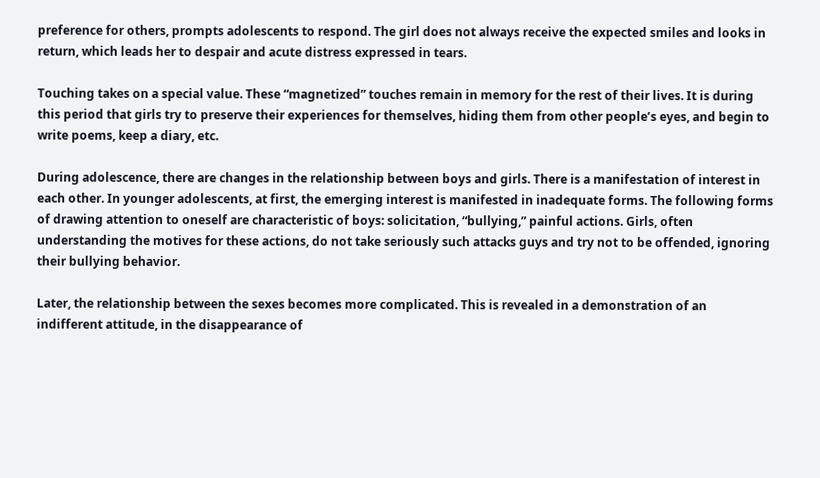preference for others, prompts adolescents to respond. The girl does not always receive the expected smiles and looks in return, which leads her to despair and acute distress expressed in tears.

Touching takes on a special value. These “magnetized” touches remain in memory for the rest of their lives. It is during this period that girls try to preserve their experiences for themselves, hiding them from other people’s eyes, and begin to write poems, keep a diary, etc.

During adolescence, there are changes in the relationship between boys and girls. There is a manifestation of interest in each other. In younger adolescents, at first, the emerging interest is manifested in inadequate forms. The following forms of drawing attention to oneself are characteristic of boys: solicitation, “bullying,” painful actions. Girls, often understanding the motives for these actions, do not take seriously such attacks guys and try not to be offended, ignoring their bullying behavior.

Later, the relationship between the sexes becomes more complicated. This is revealed in a demonstration of an indifferent attitude, in the disappearance of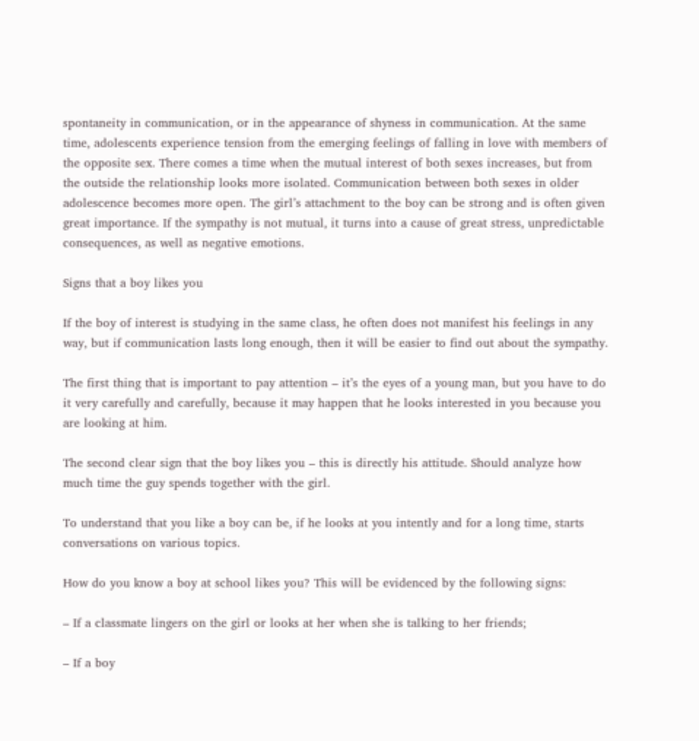spontaneity in communication, or in the appearance of shyness in communication. At the same time, adolescents experience tension from the emerging feelings of falling in love with members of the opposite sex. There comes a time when the mutual interest of both sexes increases, but from the outside the relationship looks more isolated. Communication between both sexes in older adolescence becomes more open. The girl’s attachment to the boy can be strong and is often given great importance. If the sympathy is not mutual, it turns into a cause of great stress, unpredictable consequences, as well as negative emotions.

Signs that a boy likes you

If the boy of interest is studying in the same class, he often does not manifest his feelings in any way, but if communication lasts long enough, then it will be easier to find out about the sympathy.

The first thing that is important to pay attention – it’s the eyes of a young man, but you have to do it very carefully and carefully, because it may happen that he looks interested in you because you are looking at him.

The second clear sign that the boy likes you – this is directly his attitude. Should analyze how much time the guy spends together with the girl.

To understand that you like a boy can be, if he looks at you intently and for a long time, starts conversations on various topics.

How do you know a boy at school likes you? This will be evidenced by the following signs:

– If a classmate lingers on the girl or looks at her when she is talking to her friends;

– If a boy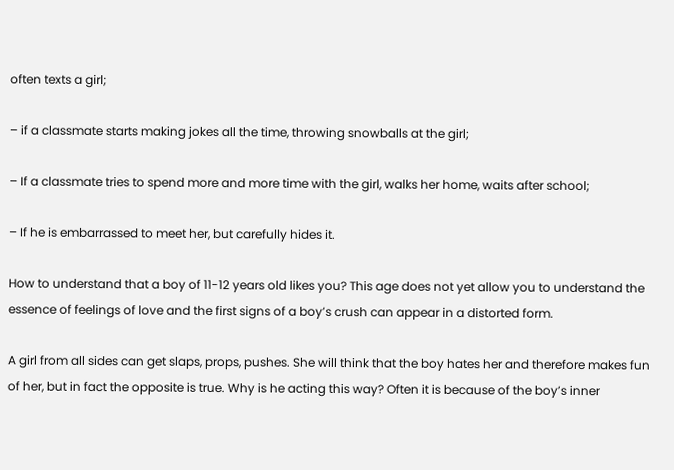often texts a girl;

– if a classmate starts making jokes all the time, throwing snowballs at the girl;

– If a classmate tries to spend more and more time with the girl, walks her home, waits after school;

– If he is embarrassed to meet her, but carefully hides it.

How to understand that a boy of 11-12 years old likes you? This age does not yet allow you to understand the essence of feelings of love and the first signs of a boy’s crush can appear in a distorted form.

A girl from all sides can get slaps, props, pushes. She will think that the boy hates her and therefore makes fun of her, but in fact the opposite is true. Why is he acting this way? Often it is because of the boy’s inner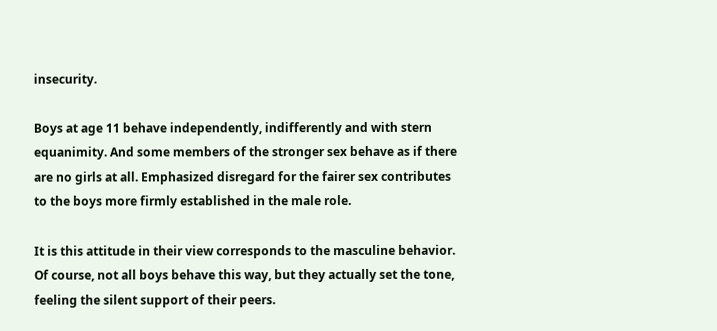insecurity.

Boys at age 11 behave independently, indifferently and with stern equanimity. And some members of the stronger sex behave as if there are no girls at all. Emphasized disregard for the fairer sex contributes to the boys more firmly established in the male role.

It is this attitude in their view corresponds to the masculine behavior. Of course, not all boys behave this way, but they actually set the tone, feeling the silent support of their peers.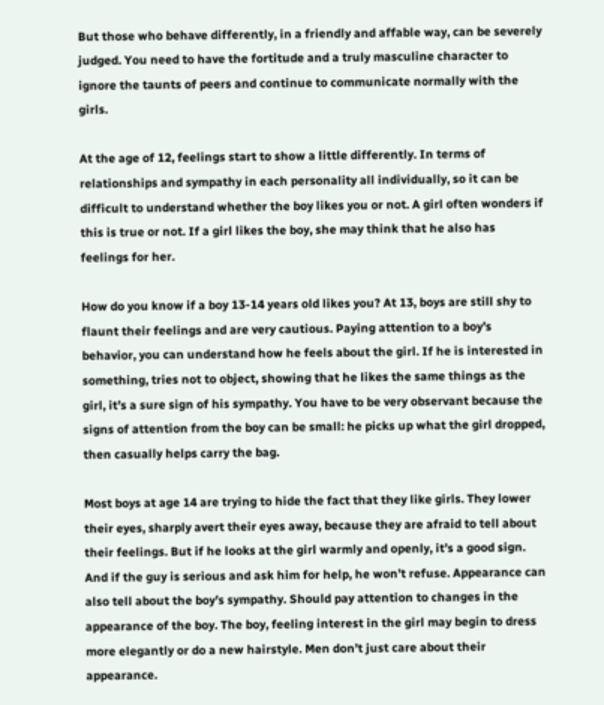But those who behave differently, in a friendly and affable way, can be severely judged. You need to have the fortitude and a truly masculine character to ignore the taunts of peers and continue to communicate normally with the girls.

At the age of 12, feelings start to show a little differently. In terms of relationships and sympathy in each personality all individually, so it can be difficult to understand whether the boy likes you or not. A girl often wonders if this is true or not. If a girl likes the boy, she may think that he also has feelings for her.

How do you know if a boy 13-14 years old likes you? At 13, boys are still shy to flaunt their feelings and are very cautious. Paying attention to a boy’s behavior, you can understand how he feels about the girl. If he is interested in something, tries not to object, showing that he likes the same things as the girl, it’s a sure sign of his sympathy. You have to be very observant because the signs of attention from the boy can be small: he picks up what the girl dropped, then casually helps carry the bag.

Most boys at age 14 are trying to hide the fact that they like girls. They lower their eyes, sharply avert their eyes away, because they are afraid to tell about their feelings. But if he looks at the girl warmly and openly, it’s a good sign. And if the guy is serious and ask him for help, he won’t refuse. Appearance can also tell about the boy’s sympathy. Should pay attention to changes in the appearance of the boy. The boy, feeling interest in the girl may begin to dress more elegantly or do a new hairstyle. Men don’t just care about their appearance.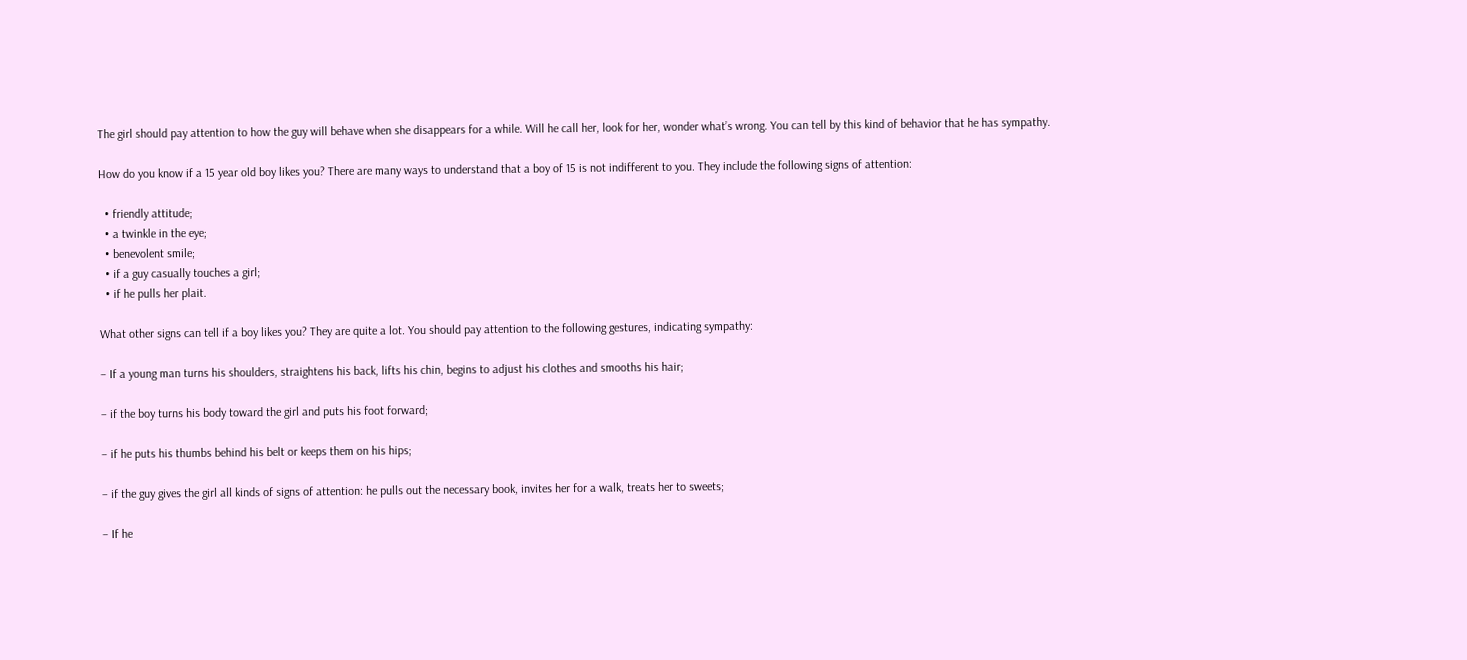The girl should pay attention to how the guy will behave when she disappears for a while. Will he call her, look for her, wonder what’s wrong. You can tell by this kind of behavior that he has sympathy.

How do you know if a 15 year old boy likes you? There are many ways to understand that a boy of 15 is not indifferent to you. They include the following signs of attention:

  • friendly attitude;
  • a twinkle in the eye;
  • benevolent smile;
  • if a guy casually touches a girl;
  • if he pulls her plait.

What other signs can tell if a boy likes you? They are quite a lot. You should pay attention to the following gestures, indicating sympathy:

– If a young man turns his shoulders, straightens his back, lifts his chin, begins to adjust his clothes and smooths his hair;

– if the boy turns his body toward the girl and puts his foot forward;

– if he puts his thumbs behind his belt or keeps them on his hips;

– if the guy gives the girl all kinds of signs of attention: he pulls out the necessary book, invites her for a walk, treats her to sweets;

– If he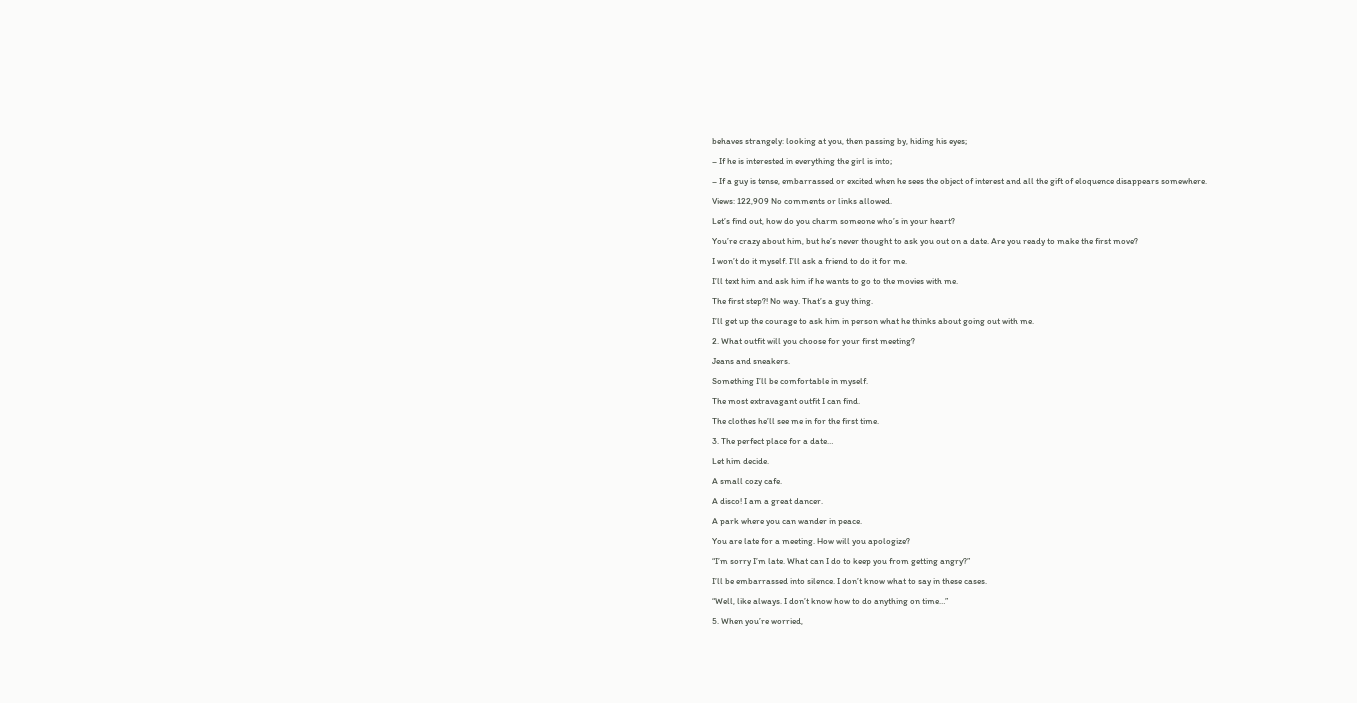behaves strangely: looking at you, then passing by, hiding his eyes;

– If he is interested in everything the girl is into;

– If a guy is tense, embarrassed or excited when he sees the object of interest and all the gift of eloquence disappears somewhere.

Views: 122,909 No comments or links allowed.

Let’s find out, how do you charm someone who’s in your heart?

You’re crazy about him, but he’s never thought to ask you out on a date. Are you ready to make the first move?

I won’t do it myself. I’ll ask a friend to do it for me.

I’ll text him and ask him if he wants to go to the movies with me.

The first step?! No way. That’s a guy thing.

I’ll get up the courage to ask him in person what he thinks about going out with me.

2. What outfit will you choose for your first meeting?

Jeans and sneakers.

Something I’ll be comfortable in myself.

The most extravagant outfit I can find.

The clothes he’ll see me in for the first time.

3. The perfect place for a date…

Let him decide.

A small cozy cafe.

A disco! I am a great dancer.

A park where you can wander in peace.

You are late for a meeting. How will you apologize?

“I’m sorry I’m late. What can I do to keep you from getting angry?”

I’ll be embarrassed into silence. I don’t know what to say in these cases.

“Well, like always. I don’t know how to do anything on time…”

5. When you’re worried,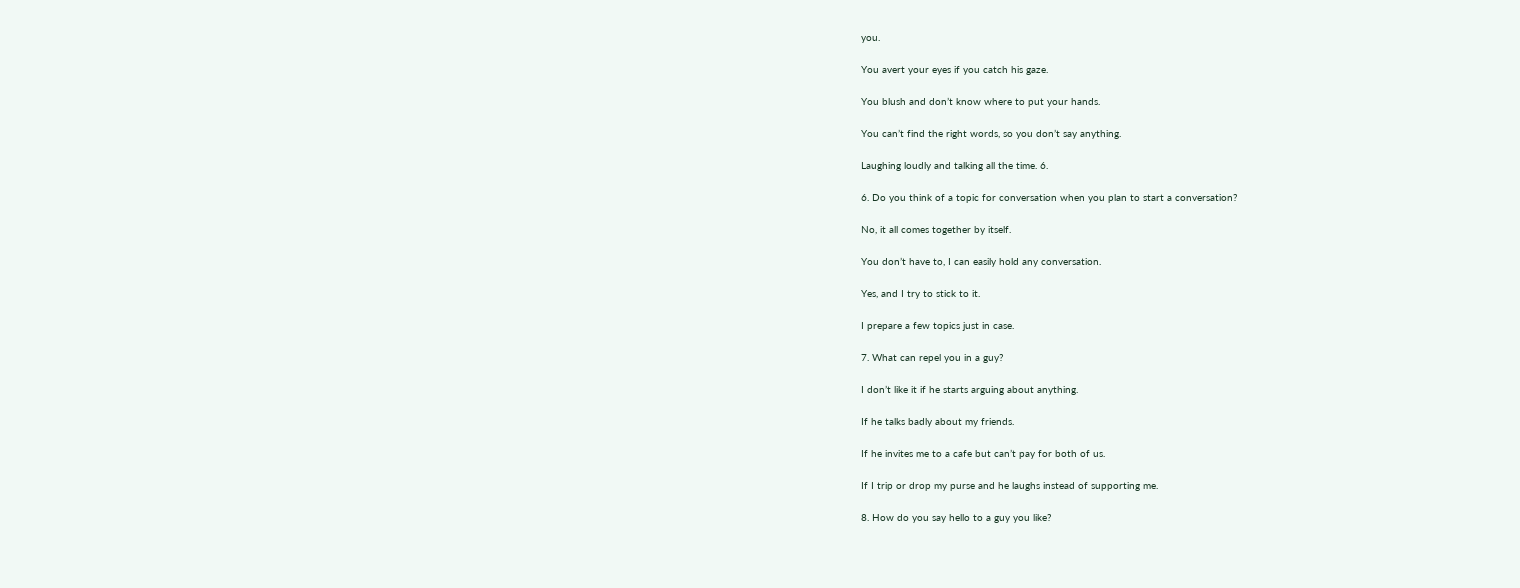you.

You avert your eyes if you catch his gaze.

You blush and don’t know where to put your hands.

You can’t find the right words, so you don’t say anything.

Laughing loudly and talking all the time. 6.

6. Do you think of a topic for conversation when you plan to start a conversation?

No, it all comes together by itself.

You don’t have to, I can easily hold any conversation.

Yes, and I try to stick to it.

I prepare a few topics just in case.

7. What can repel you in a guy?

I don’t like it if he starts arguing about anything.

If he talks badly about my friends.

If he invites me to a cafe but can’t pay for both of us.

If I trip or drop my purse and he laughs instead of supporting me.

8. How do you say hello to a guy you like?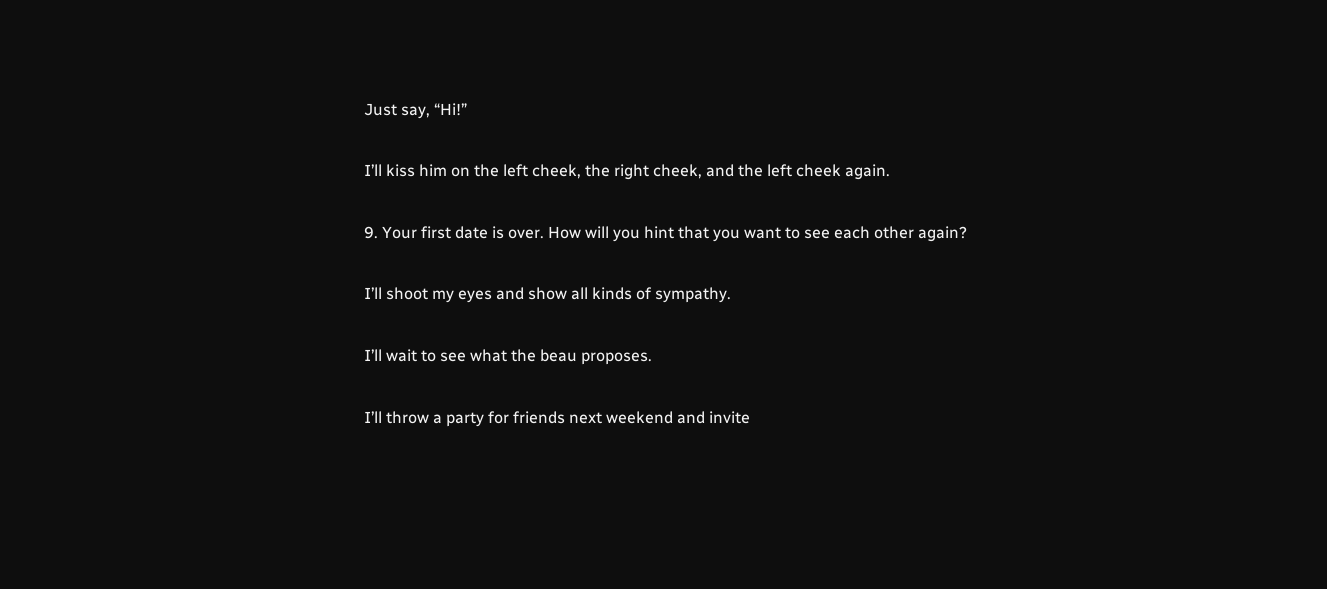Just say, “Hi!”

I’ll kiss him on the left cheek, the right cheek, and the left cheek again.

9. Your first date is over. How will you hint that you want to see each other again?

I’ll shoot my eyes and show all kinds of sympathy.

I’ll wait to see what the beau proposes.

I’ll throw a party for friends next weekend and invite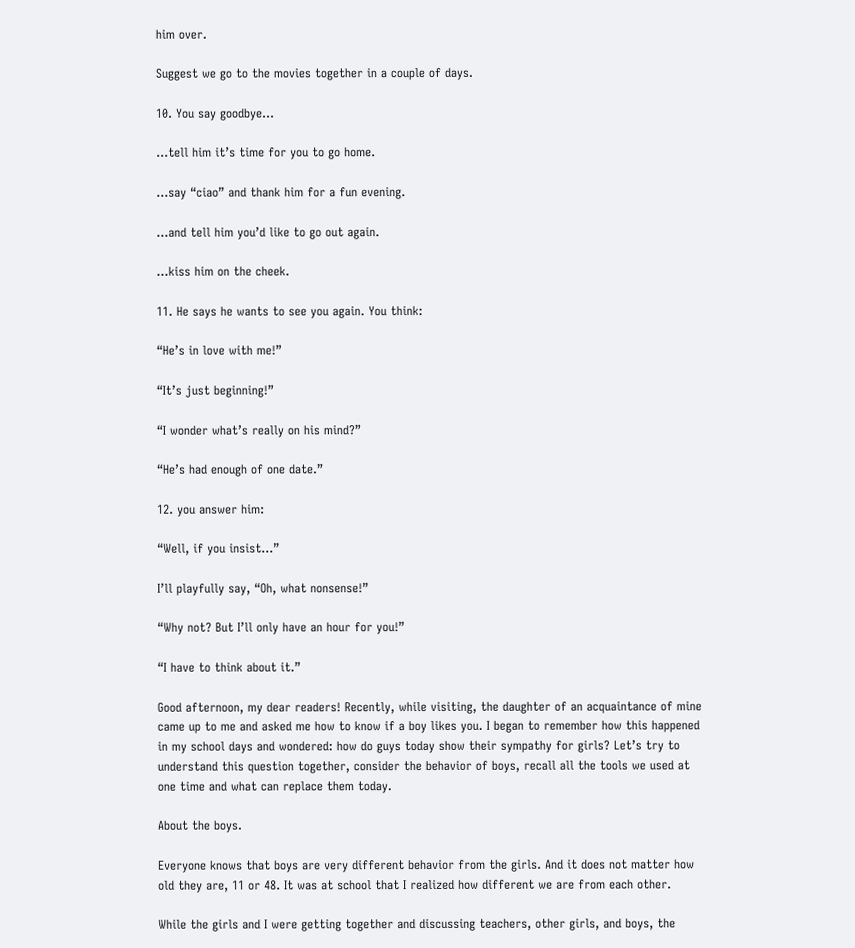him over.

Suggest we go to the movies together in a couple of days.

10. You say goodbye…

…tell him it’s time for you to go home.

…say “ciao” and thank him for a fun evening.

…and tell him you’d like to go out again.

…kiss him on the cheek.

11. He says he wants to see you again. You think:

“He’s in love with me!”

“It’s just beginning!”

“I wonder what’s really on his mind?”

“He’s had enough of one date.”

12. you answer him:

“Well, if you insist…”

I’ll playfully say, “Oh, what nonsense!”

“Why not? But I’ll only have an hour for you!”

“I have to think about it.”

Good afternoon, my dear readers! Recently, while visiting, the daughter of an acquaintance of mine came up to me and asked me how to know if a boy likes you. I began to remember how this happened in my school days and wondered: how do guys today show their sympathy for girls? Let’s try to understand this question together, consider the behavior of boys, recall all the tools we used at one time and what can replace them today.

About the boys.

Everyone knows that boys are very different behavior from the girls. And it does not matter how old they are, 11 or 48. It was at school that I realized how different we are from each other.

While the girls and I were getting together and discussing teachers, other girls, and boys, the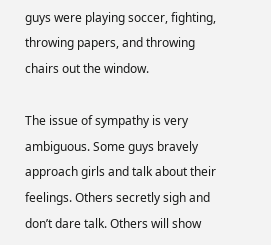guys were playing soccer, fighting, throwing papers, and throwing chairs out the window.

The issue of sympathy is very ambiguous. Some guys bravely approach girls and talk about their feelings. Others secretly sigh and don’t dare talk. Others will show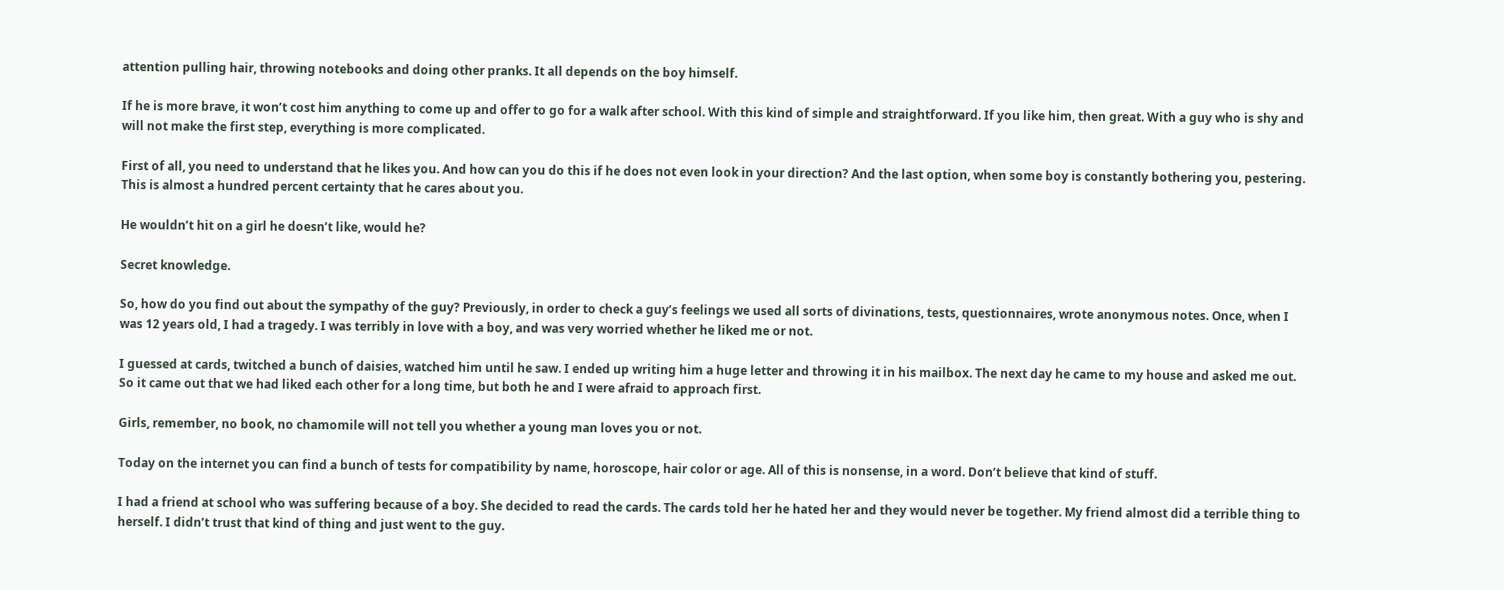attention pulling hair, throwing notebooks and doing other pranks. It all depends on the boy himself.

If he is more brave, it won’t cost him anything to come up and offer to go for a walk after school. With this kind of simple and straightforward. If you like him, then great. With a guy who is shy and will not make the first step, everything is more complicated.

First of all, you need to understand that he likes you. And how can you do this if he does not even look in your direction? And the last option, when some boy is constantly bothering you, pestering. This is almost a hundred percent certainty that he cares about you.

He wouldn’t hit on a girl he doesn’t like, would he?

Secret knowledge.

So, how do you find out about the sympathy of the guy? Previously, in order to check a guy’s feelings we used all sorts of divinations, tests, questionnaires, wrote anonymous notes. Once, when I was 12 years old, I had a tragedy. I was terribly in love with a boy, and was very worried whether he liked me or not.

I guessed at cards, twitched a bunch of daisies, watched him until he saw. I ended up writing him a huge letter and throwing it in his mailbox. The next day he came to my house and asked me out. So it came out that we had liked each other for a long time, but both he and I were afraid to approach first.

Girls, remember, no book, no chamomile will not tell you whether a young man loves you or not.

Today on the internet you can find a bunch of tests for compatibility by name, horoscope, hair color or age. All of this is nonsense, in a word. Don’t believe that kind of stuff.

I had a friend at school who was suffering because of a boy. She decided to read the cards. The cards told her he hated her and they would never be together. My friend almost did a terrible thing to herself. I didn’t trust that kind of thing and just went to the guy.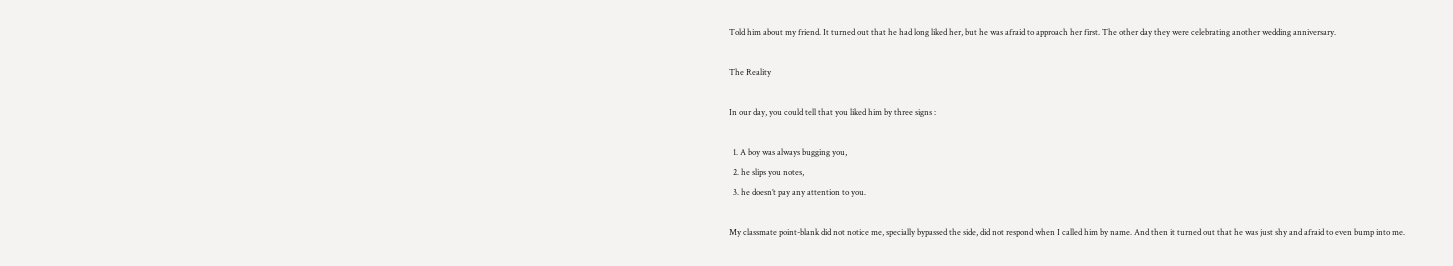Told him about my friend. It turned out that he had long liked her, but he was afraid to approach her first. The other day they were celebrating another wedding anniversary.

The Reality

In our day, you could tell that you liked him by three signs :

  1. A boy was always bugging you,
  2. he slips you notes,
  3. he doesn’t pay any attention to you.

My classmate point-blank did not notice me, specially bypassed the side, did not respond when I called him by name. And then it turned out that he was just shy and afraid to even bump into me.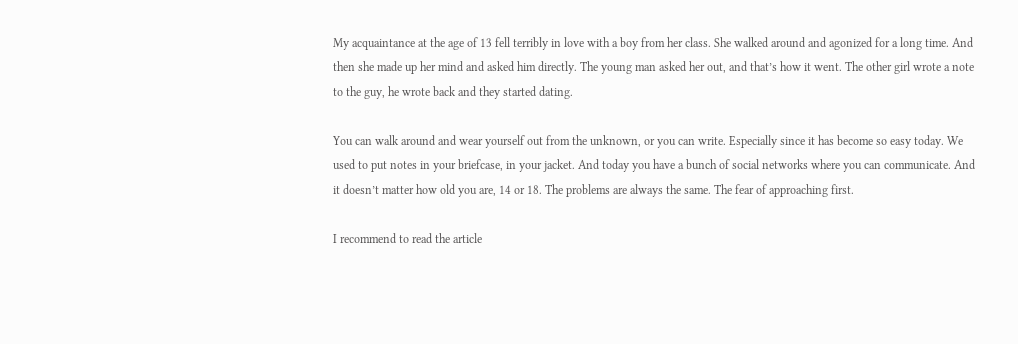My acquaintance at the age of 13 fell terribly in love with a boy from her class. She walked around and agonized for a long time. And then she made up her mind and asked him directly. The young man asked her out, and that’s how it went. The other girl wrote a note to the guy, he wrote back and they started dating.

You can walk around and wear yourself out from the unknown, or you can write. Especially since it has become so easy today. We used to put notes in your briefcase, in your jacket. And today you have a bunch of social networks where you can communicate. And it doesn’t matter how old you are, 14 or 18. The problems are always the same. The fear of approaching first.

I recommend to read the article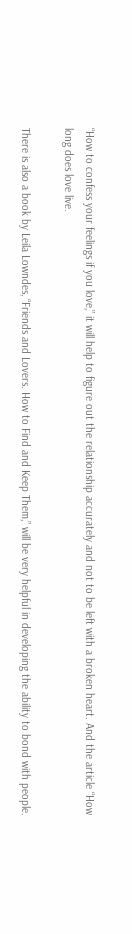“How to confess your feelings if you love,” it will help to figure out the relationship accurately and not to be left with a broken heart. And the article “How long does love live.

There is also a book by Leila Lowndes, “Friends and Lovers. How to Find and Keep Them,” will be very helpful in developing the ability to bond with people.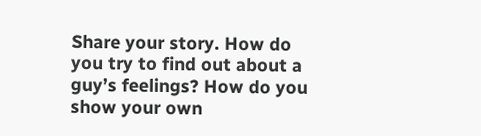Share your story. How do you try to find out about a guy’s feelings? How do you show your own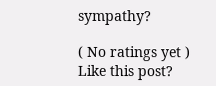sympathy?

( No ratings yet )
Like this post?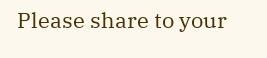Please share to your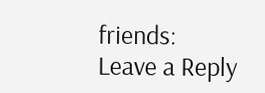friends:
Leave a Reply